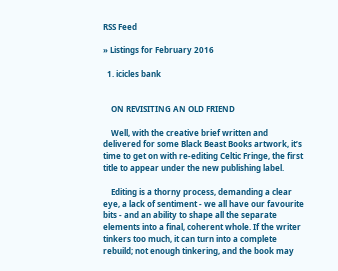RSS Feed

» Listings for February 2016

  1. icicles bank


    ON REVISITING AN OLD FRIEND

    Well, with the creative brief written and delivered for some Black Beast Books artwork, it’s time to get on with re-editing Celtic Fringe, the first title to appear under the new publishing label.

    Editing is a thorny process, demanding a clear eye, a lack of sentiment - we all have our favourite bits - and an ability to shape all the separate elements into a final, coherent whole. If the writer tinkers too much, it can turn into a complete rebuild; not enough tinkering, and the book may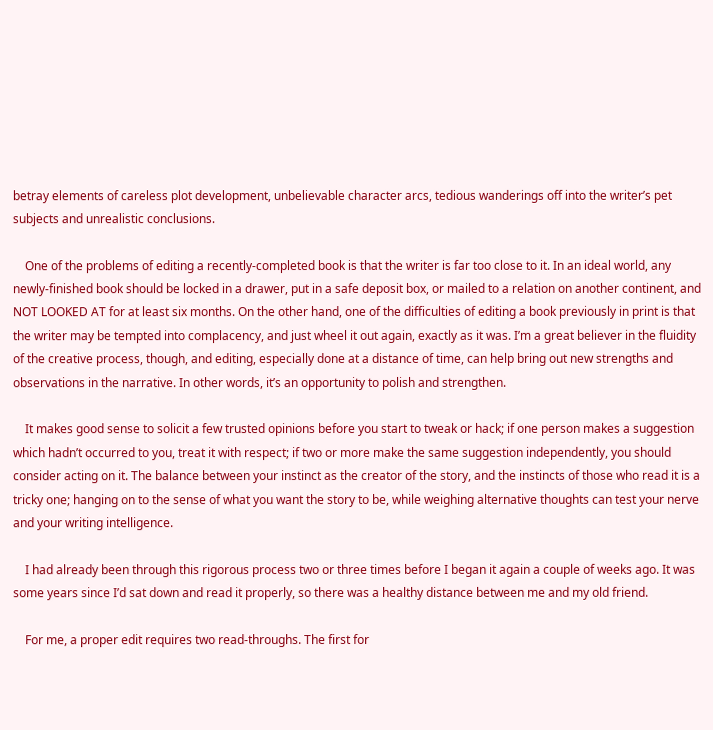betray elements of careless plot development, unbelievable character arcs, tedious wanderings off into the writer’s pet subjects and unrealistic conclusions.

    One of the problems of editing a recently-completed book is that the writer is far too close to it. In an ideal world, any newly-finished book should be locked in a drawer, put in a safe deposit box, or mailed to a relation on another continent, and NOT LOOKED AT for at least six months. On the other hand, one of the difficulties of editing a book previously in print is that the writer may be tempted into complacency, and just wheel it out again, exactly as it was. I’m a great believer in the fluidity of the creative process, though, and editing, especially done at a distance of time, can help bring out new strengths and observations in the narrative. In other words, it’s an opportunity to polish and strengthen.

    It makes good sense to solicit a few trusted opinions before you start to tweak or hack; if one person makes a suggestion which hadn’t occurred to you, treat it with respect; if two or more make the same suggestion independently, you should consider acting on it. The balance between your instinct as the creator of the story, and the instincts of those who read it is a tricky one; hanging on to the sense of what you want the story to be, while weighing alternative thoughts can test your nerve and your writing intelligence.

    I had already been through this rigorous process two or three times before I began it again a couple of weeks ago. It was some years since I’d sat down and read it properly, so there was a healthy distance between me and my old friend.

    For me, a proper edit requires two read-throughs. The first for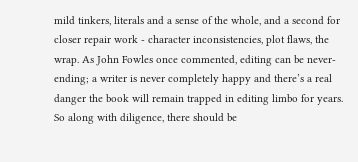mild tinkers, literals and a sense of the whole, and a second for closer repair work - character inconsistencies, plot flaws, the wrap. As John Fowles once commented, editing can be never-ending; a writer is never completely happy and there’s a real danger the book will remain trapped in editing limbo for years. So along with diligence, there should be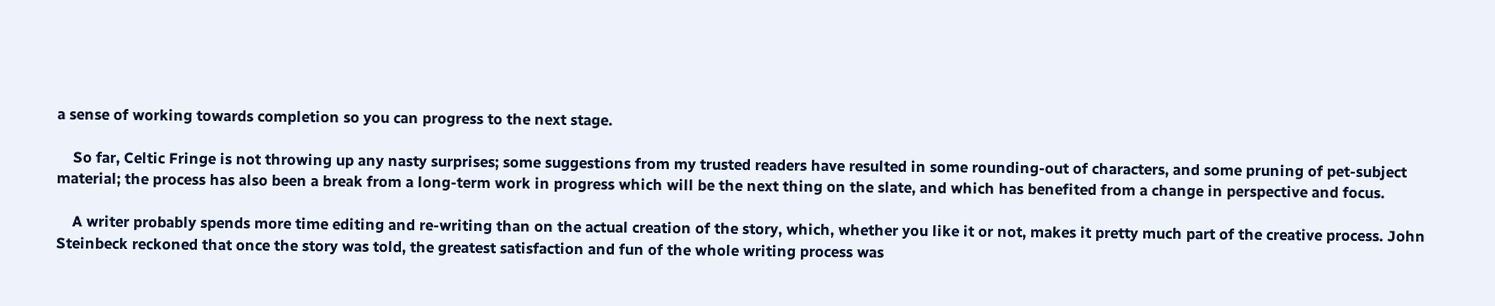a sense of working towards completion so you can progress to the next stage.

    So far, Celtic Fringe is not throwing up any nasty surprises; some suggestions from my trusted readers have resulted in some rounding-out of characters, and some pruning of pet-subject material; the process has also been a break from a long-term work in progress which will be the next thing on the slate, and which has benefited from a change in perspective and focus.

    A writer probably spends more time editing and re-writing than on the actual creation of the story, which, whether you like it or not, makes it pretty much part of the creative process. John Steinbeck reckoned that once the story was told, the greatest satisfaction and fun of the whole writing process was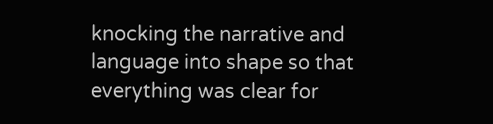knocking the narrative and language into shape so that everything was clear for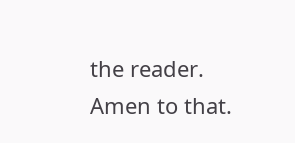the reader. Amen to that.